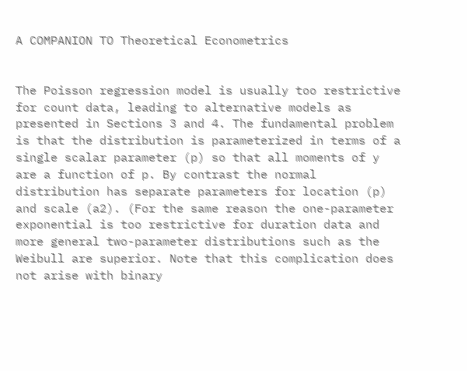A COMPANION TO Theoretical Econometrics


The Poisson regression model is usually too restrictive for count data, leading to alternative models as presented in Sections 3 and 4. The fundamental problem is that the distribution is parameterized in terms of a single scalar parameter (p) so that all moments of y are a function of p. By contrast the normal distribution has separate parameters for location (p) and scale (a2). (For the same reason the one-parameter exponential is too restrictive for duration data and more general two-parameter distributions such as the Weibull are superior. Note that this complication does not arise with binary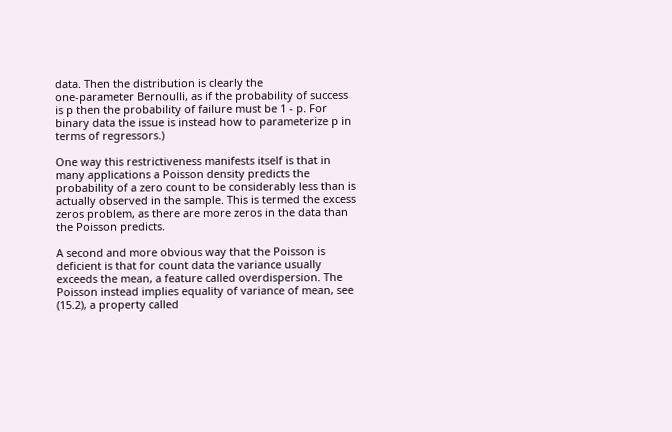data. Then the distribution is clearly the
one-parameter Bernoulli, as if the probability of success is p then the probability of failure must be 1 - p. For binary data the issue is instead how to parameterize p in terms of regressors.)

One way this restrictiveness manifests itself is that in many applications a Poisson density predicts the probability of a zero count to be considerably less than is actually observed in the sample. This is termed the excess zeros problem, as there are more zeros in the data than the Poisson predicts.

A second and more obvious way that the Poisson is deficient is that for count data the variance usually exceeds the mean, a feature called overdispersion. The Poisson instead implies equality of variance of mean, see (15.2), a property called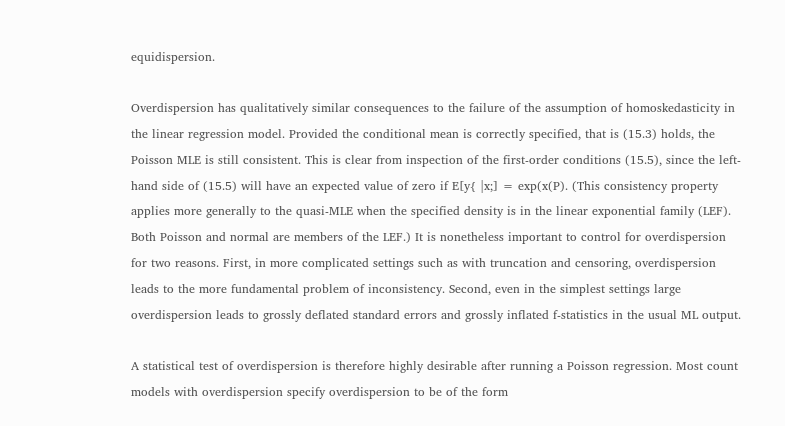equidispersion.

Overdispersion has qualitatively similar consequences to the failure of the assumption of homoskedasticity in the linear regression model. Provided the conditional mean is correctly specified, that is (15.3) holds, the Poisson MLE is still consistent. This is clear from inspection of the first-order conditions (15.5), since the left-hand side of (15.5) will have an expected value of zero if E[y{ |x;] = exp(x(P). (This consistency property applies more generally to the quasi-MLE when the specified density is in the linear exponential family (LEF). Both Poisson and normal are members of the LEF.) It is nonetheless important to control for overdispersion for two reasons. First, in more complicated settings such as with truncation and censoring, overdispersion leads to the more fundamental problem of inconsistency. Second, even in the simplest settings large overdispersion leads to grossly deflated standard errors and grossly inflated f-statistics in the usual ML output.

A statistical test of overdispersion is therefore highly desirable after running a Poisson regression. Most count models with overdispersion specify overdispersion to be of the form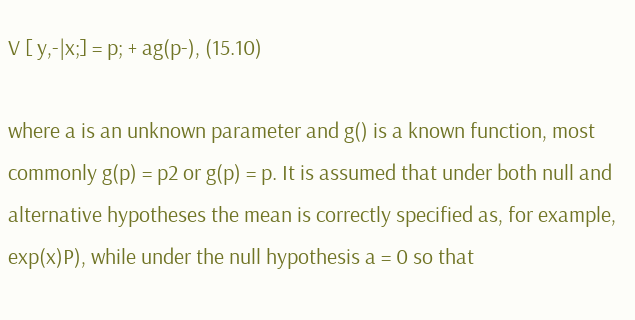V [ y,-|x;] = p; + ag(p-), (15.10)

where a is an unknown parameter and g() is a known function, most commonly g(p) = p2 or g(p) = p. It is assumed that under both null and alternative hypotheses the mean is correctly specified as, for example, exp(x)P), while under the null hypothesis a = 0 so that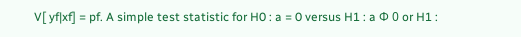V[ yf|xf] = pf. A simple test statistic for H0 : a = 0 versus H1 : a Ф 0 or H1 :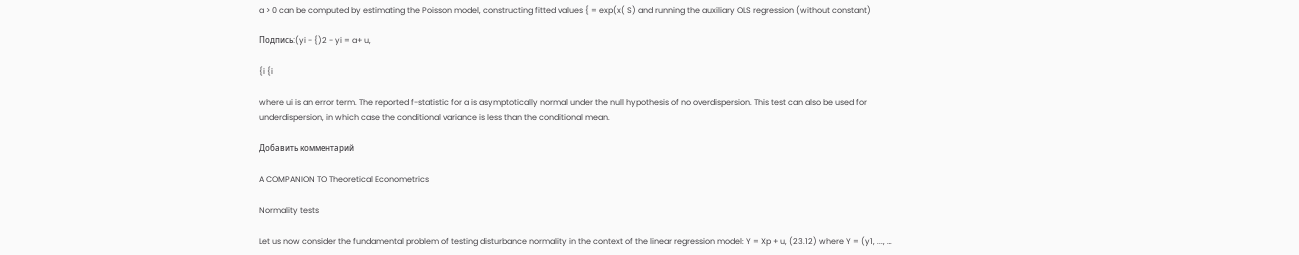a > 0 can be computed by estimating the Poisson model, constructing fitted values { = exp(x( S) and running the auxiliary OLS regression (without constant)

Подпись:(yi - {)2 - yi = a+ u,

{i {i

where ui is an error term. The reported f-statistic for a is asymptotically normal under the null hypothesis of no overdispersion. This test can also be used for underdispersion, in which case the conditional variance is less than the conditional mean.

Добавить комментарий

A COMPANION TO Theoretical Econometrics

Normality tests

Let us now consider the fundamental problem of testing disturbance normality in the context of the linear regression model: Y = Xp + u, (23.12) where Y = (y1, ..., …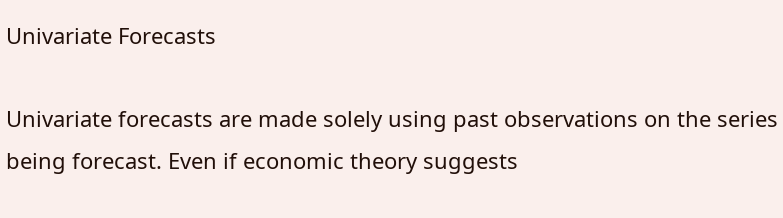Univariate Forecasts

Univariate forecasts are made solely using past observations on the series being forecast. Even if economic theory suggests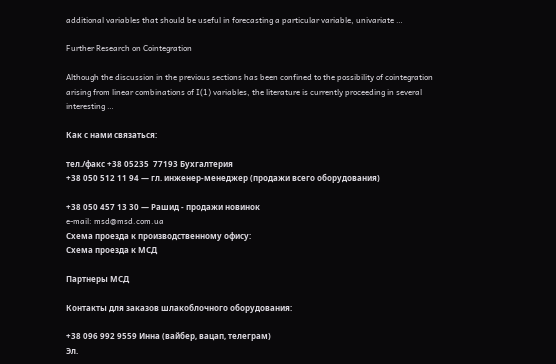additional variables that should be useful in forecasting a particular variable, univariate …

Further Research on Cointegration

Although the discussion in the previous sections has been confined to the possibility of cointegration arising from linear combinations of I(1) variables, the literature is currently proceeding in several interesting …

Как с нами связаться:

тел./факс +38 05235  77193 Бухгалтерия
+38 050 512 11 94 — гл. инженер-менеджер (продажи всего оборудования)

+38 050 457 13 30 — Рашид - продажи новинок
e-mail: msd@msd.com.ua
Схема проезда к производственному офису:
Схема проезда к МСД

Партнеры МСД

Контакты для заказов шлакоблочного оборудования:

+38 096 992 9559 Инна (вайбер, вацап, телеграм)
Эл.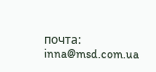почта: inna@msd.com.ua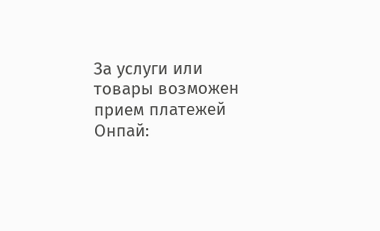За услуги или товары возможен прием платежей Онпай: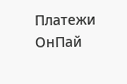Платежи ОнПай